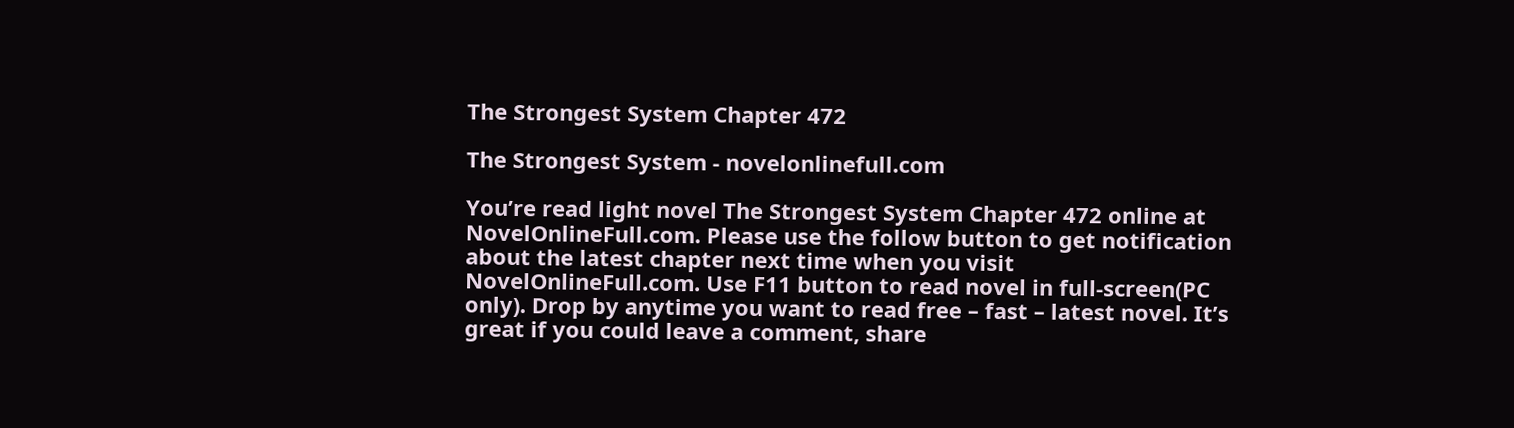The Strongest System Chapter 472

The Strongest System - novelonlinefull.com

You’re read light novel The Strongest System Chapter 472 online at NovelOnlineFull.com. Please use the follow button to get notification about the latest chapter next time when you visit NovelOnlineFull.com. Use F11 button to read novel in full-screen(PC only). Drop by anytime you want to read free – fast – latest novel. It’s great if you could leave a comment, share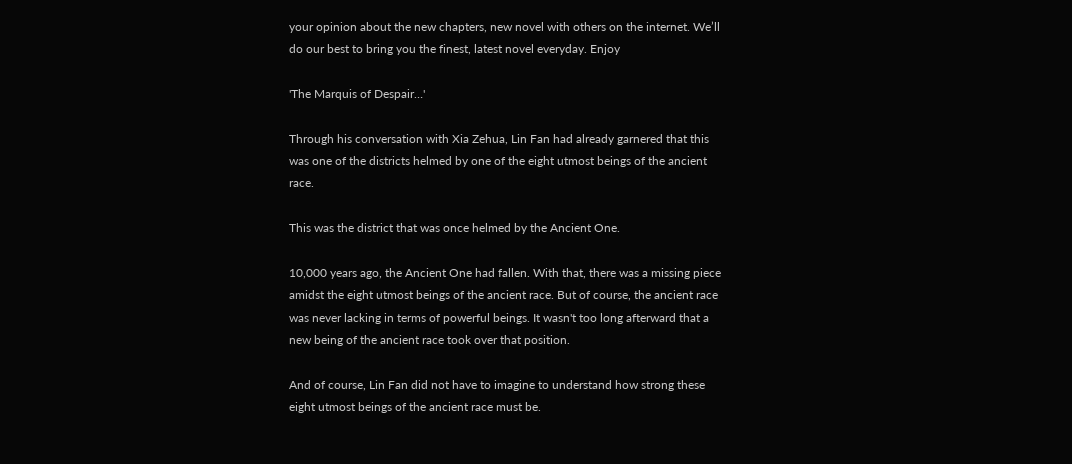your opinion about the new chapters, new novel with others on the internet. We’ll do our best to bring you the finest, latest novel everyday. Enjoy

'The Marquis of Despair…'

Through his conversation with Xia Zehua, Lin Fan had already garnered that this was one of the districts helmed by one of the eight utmost beings of the ancient race.

This was the district that was once helmed by the Ancient One.

10,000 years ago, the Ancient One had fallen. With that, there was a missing piece amidst the eight utmost beings of the ancient race. But of course, the ancient race was never lacking in terms of powerful beings. It wasn't too long afterward that a new being of the ancient race took over that position.

And of course, Lin Fan did not have to imagine to understand how strong these eight utmost beings of the ancient race must be.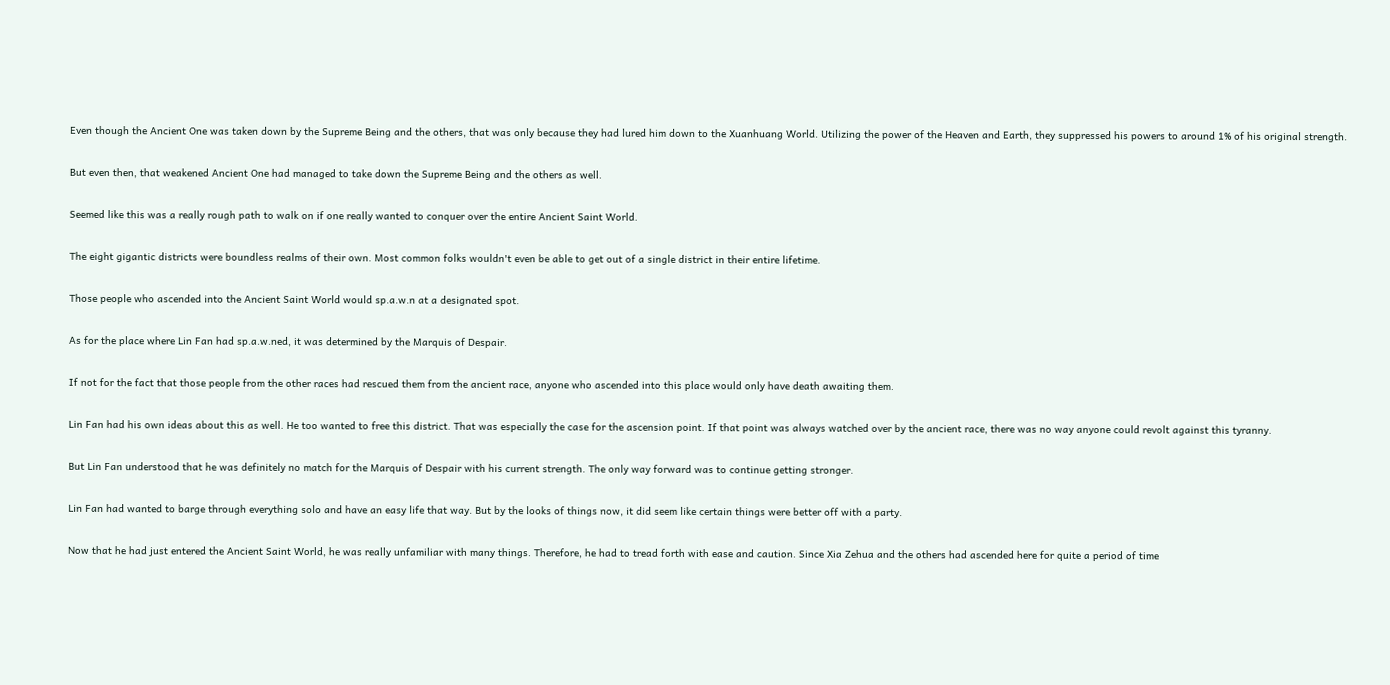Even though the Ancient One was taken down by the Supreme Being and the others, that was only because they had lured him down to the Xuanhuang World. Utilizing the power of the Heaven and Earth, they suppressed his powers to around 1% of his original strength.

But even then, that weakened Ancient One had managed to take down the Supreme Being and the others as well.

Seemed like this was a really rough path to walk on if one really wanted to conquer over the entire Ancient Saint World.

The eight gigantic districts were boundless realms of their own. Most common folks wouldn't even be able to get out of a single district in their entire lifetime.

Those people who ascended into the Ancient Saint World would sp.a.w.n at a designated spot.

As for the place where Lin Fan had sp.a.w.ned, it was determined by the Marquis of Despair.

If not for the fact that those people from the other races had rescued them from the ancient race, anyone who ascended into this place would only have death awaiting them.

Lin Fan had his own ideas about this as well. He too wanted to free this district. That was especially the case for the ascension point. If that point was always watched over by the ancient race, there was no way anyone could revolt against this tyranny.

But Lin Fan understood that he was definitely no match for the Marquis of Despair with his current strength. The only way forward was to continue getting stronger.

Lin Fan had wanted to barge through everything solo and have an easy life that way. But by the looks of things now, it did seem like certain things were better off with a party.

Now that he had just entered the Ancient Saint World, he was really unfamiliar with many things. Therefore, he had to tread forth with ease and caution. Since Xia Zehua and the others had ascended here for quite a period of time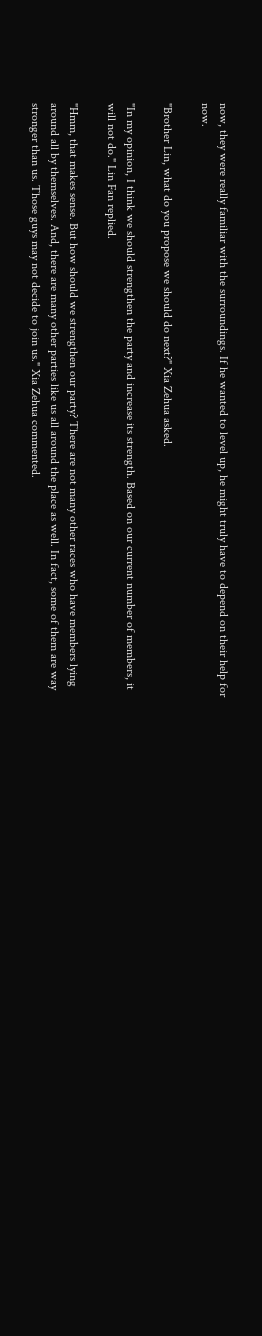now, they were really familiar with the surroundings. If he wanted to level up, he might truly have to depend on their help for now.

"Brother Lin, what do you propose we should do next?" Xia Zehua asked.

"In my opinion, I think we should strengthen the party and increase its strength. Based on our current number of members, it will not do." Lin Fan replied.

"Hmm, that makes sense. But how should we strengthen our party? There are not many other races who have members lying around all by themselves. And, there are many other parties like us all around the place as well. In fact, some of them are way stronger than us. Those guys may not decide to join us." Xia Zehua commented.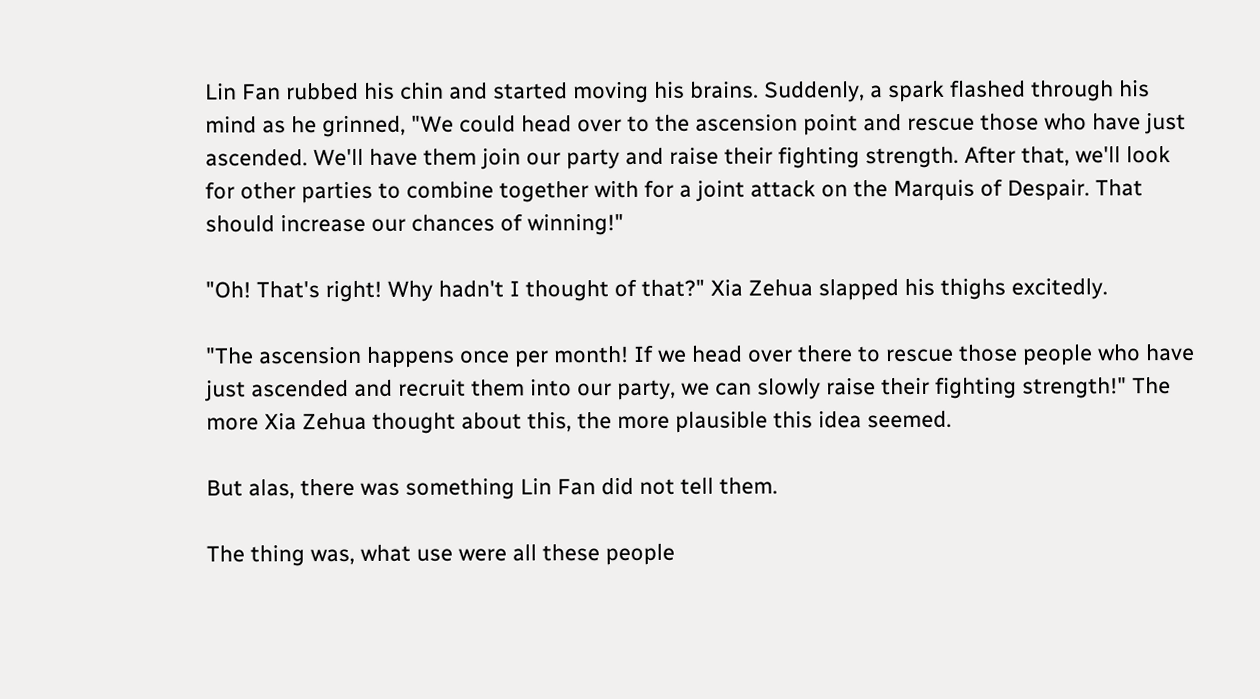Lin Fan rubbed his chin and started moving his brains. Suddenly, a spark flashed through his mind as he grinned, "We could head over to the ascension point and rescue those who have just ascended. We'll have them join our party and raise their fighting strength. After that, we'll look for other parties to combine together with for a joint attack on the Marquis of Despair. That should increase our chances of winning!"

"Oh! That's right! Why hadn't I thought of that?" Xia Zehua slapped his thighs excitedly.

"The ascension happens once per month! If we head over there to rescue those people who have just ascended and recruit them into our party, we can slowly raise their fighting strength!" The more Xia Zehua thought about this, the more plausible this idea seemed.

But alas, there was something Lin Fan did not tell them.

The thing was, what use were all these people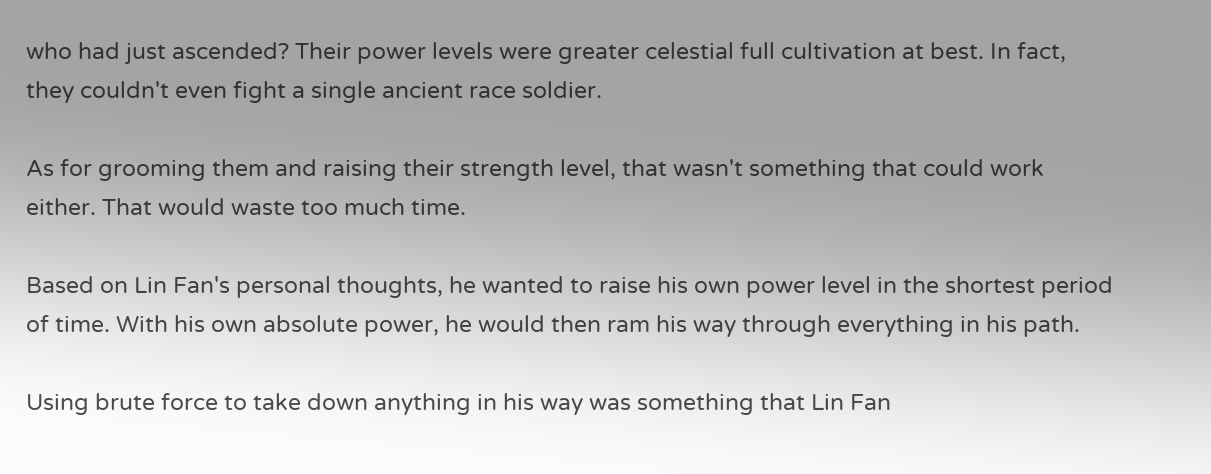who had just ascended? Their power levels were greater celestial full cultivation at best. In fact, they couldn't even fight a single ancient race soldier.

As for grooming them and raising their strength level, that wasn't something that could work either. That would waste too much time.

Based on Lin Fan's personal thoughts, he wanted to raise his own power level in the shortest period of time. With his own absolute power, he would then ram his way through everything in his path.

Using brute force to take down anything in his way was something that Lin Fan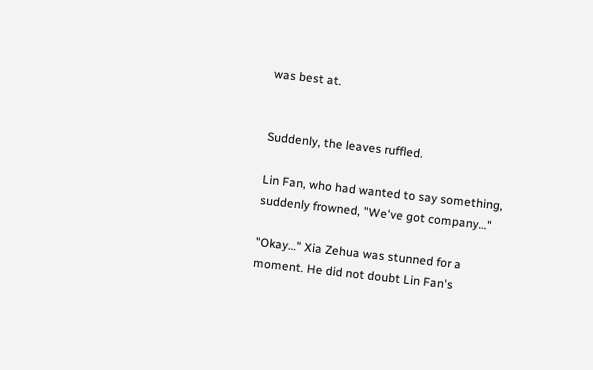was best at.


Suddenly, the leaves ruffled.

Lin Fan, who had wanted to say something, suddenly frowned, "We've got company…"

"Okay…" Xia Zehua was stunned for a moment. He did not doubt Lin Fan's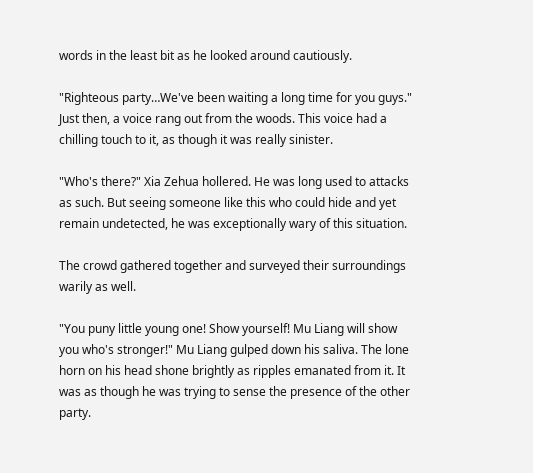words in the least bit as he looked around cautiously.

"Righteous party…We've been waiting a long time for you guys." Just then, a voice rang out from the woods. This voice had a chilling touch to it, as though it was really sinister.

"Who's there?" Xia Zehua hollered. He was long used to attacks as such. But seeing someone like this who could hide and yet remain undetected, he was exceptionally wary of this situation.

The crowd gathered together and surveyed their surroundings warily as well.

"You puny little young one! Show yourself! Mu Liang will show you who's stronger!" Mu Liang gulped down his saliva. The lone horn on his head shone brightly as ripples emanated from it. It was as though he was trying to sense the presence of the other party.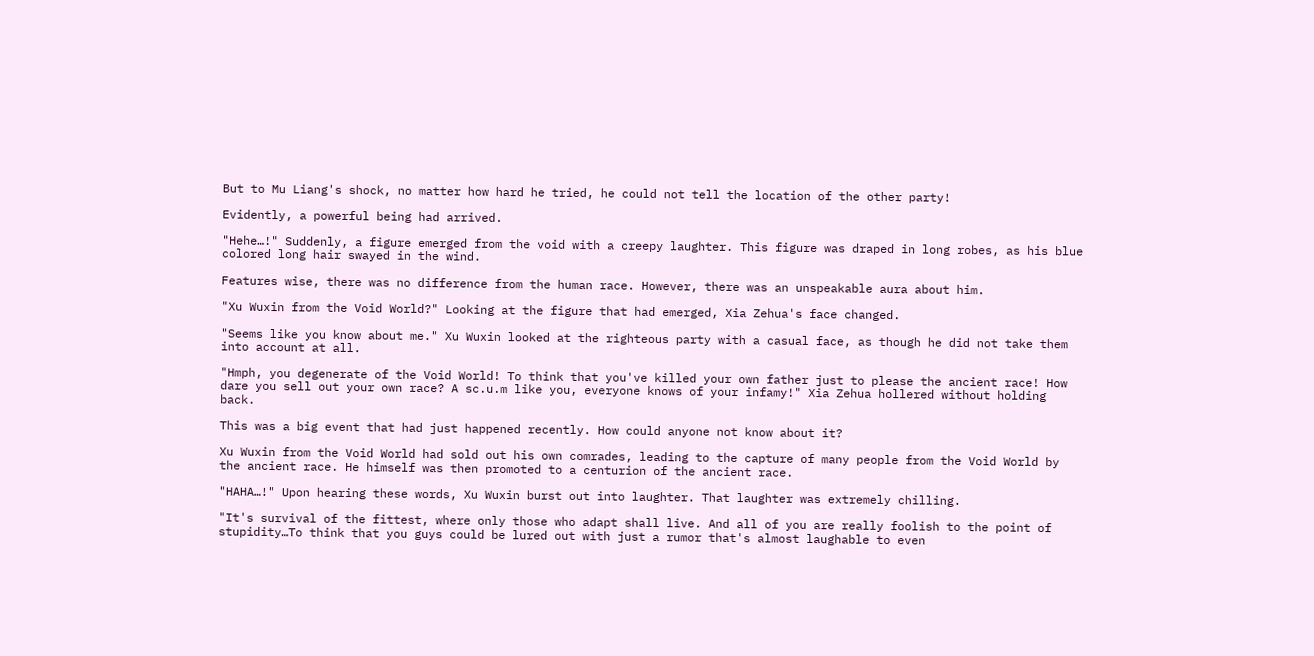But to Mu Liang's shock, no matter how hard he tried, he could not tell the location of the other party!

Evidently, a powerful being had arrived.

"Hehe…!" Suddenly, a figure emerged from the void with a creepy laughter. This figure was draped in long robes, as his blue colored long hair swayed in the wind.

Features wise, there was no difference from the human race. However, there was an unspeakable aura about him.

"Xu Wuxin from the Void World?" Looking at the figure that had emerged, Xia Zehua's face changed.

"Seems like you know about me." Xu Wuxin looked at the righteous party with a casual face, as though he did not take them into account at all.

"Hmph, you degenerate of the Void World! To think that you've killed your own father just to please the ancient race! How dare you sell out your own race? A sc.u.m like you, everyone knows of your infamy!" Xia Zehua hollered without holding back.

This was a big event that had just happened recently. How could anyone not know about it?

Xu Wuxin from the Void World had sold out his own comrades, leading to the capture of many people from the Void World by the ancient race. He himself was then promoted to a centurion of the ancient race.

"HAHA…!" Upon hearing these words, Xu Wuxin burst out into laughter. That laughter was extremely chilling.

"It's survival of the fittest, where only those who adapt shall live. And all of you are really foolish to the point of stupidity…To think that you guys could be lured out with just a rumor that's almost laughable to even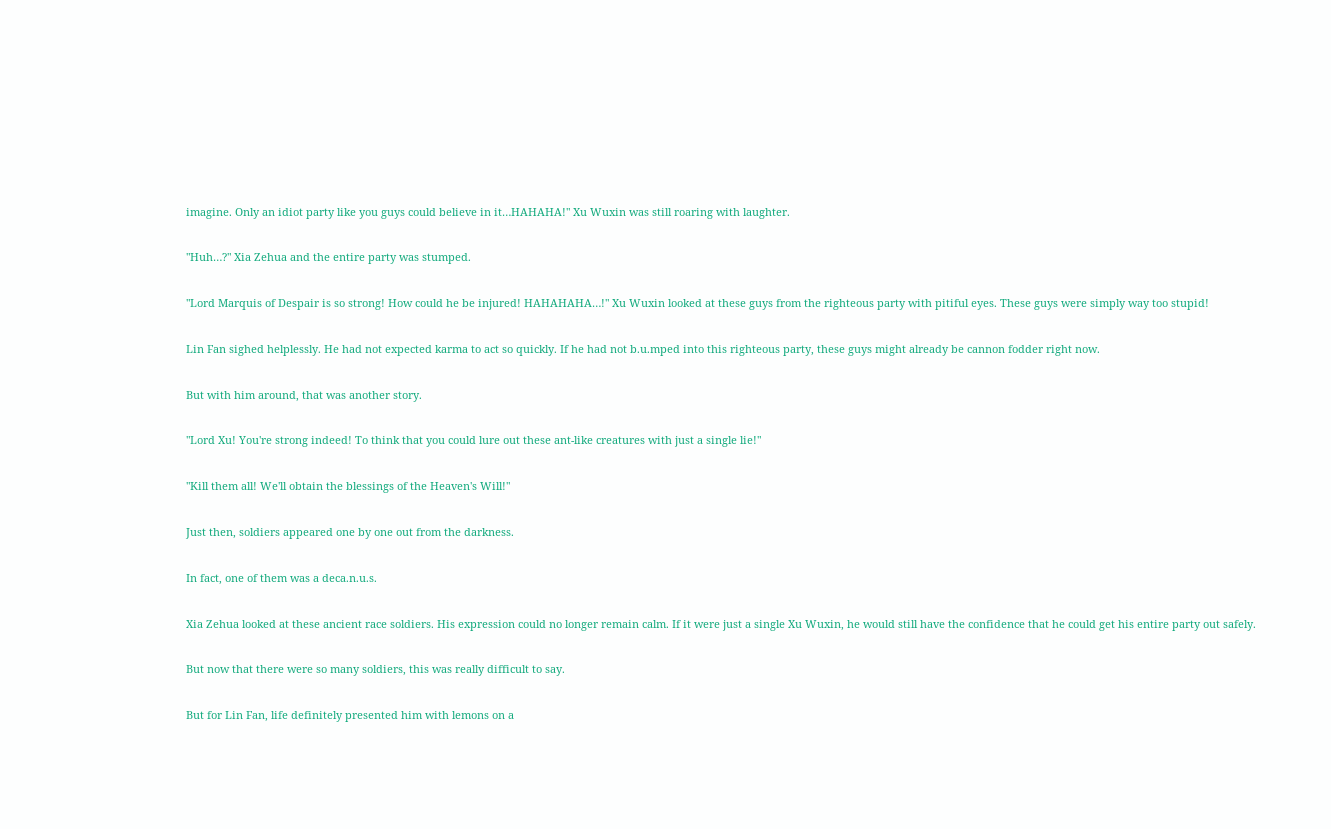imagine. Only an idiot party like you guys could believe in it…HAHAHA!" Xu Wuxin was still roaring with laughter.

"Huh…?" Xia Zehua and the entire party was stumped.

"Lord Marquis of Despair is so strong! How could he be injured! HAHAHAHA…!" Xu Wuxin looked at these guys from the righteous party with pitiful eyes. These guys were simply way too stupid!

Lin Fan sighed helplessly. He had not expected karma to act so quickly. If he had not b.u.mped into this righteous party, these guys might already be cannon fodder right now.

But with him around, that was another story.

"Lord Xu! You're strong indeed! To think that you could lure out these ant-like creatures with just a single lie!"

"Kill them all! We'll obtain the blessings of the Heaven's Will!"

Just then, soldiers appeared one by one out from the darkness.

In fact, one of them was a deca.n.u.s.

Xia Zehua looked at these ancient race soldiers. His expression could no longer remain calm. If it were just a single Xu Wuxin, he would still have the confidence that he could get his entire party out safely.

But now that there were so many soldiers, this was really difficult to say.

But for Lin Fan, life definitely presented him with lemons on a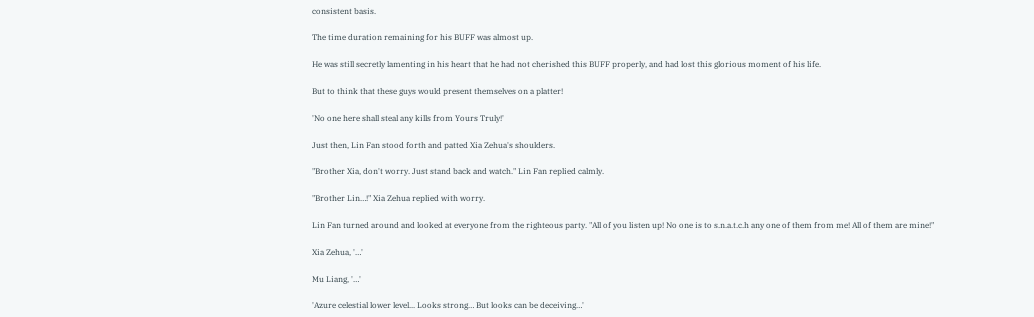consistent basis.

The time duration remaining for his BUFF was almost up.

He was still secretly lamenting in his heart that he had not cherished this BUFF properly, and had lost this glorious moment of his life.

But to think that these guys would present themselves on a platter!

'No one here shall steal any kills from Yours Truly!'

Just then, Lin Fan stood forth and patted Xia Zehua's shoulders.

"Brother Xia, don't worry. Just stand back and watch." Lin Fan replied calmly.

"Brother Lin…!" Xia Zehua replied with worry.

Lin Fan turned around and looked at everyone from the righteous party. "All of you listen up! No one is to s.n.a.t.c.h any one of them from me! All of them are mine!"

Xia Zehua, '…'

Mu Liang, '…'

'Azure celestial lower level... Looks strong… But looks can be deceiving…'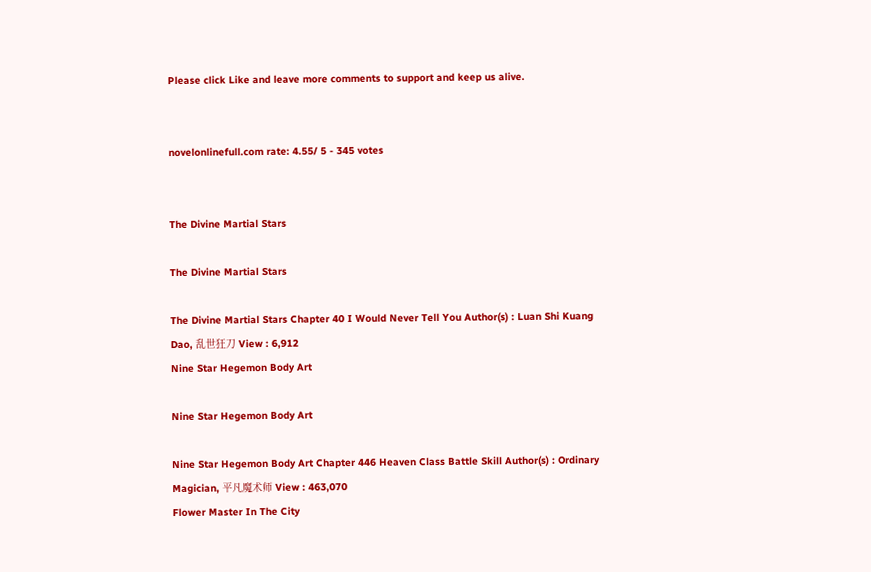Please click Like and leave more comments to support and keep us alive.


novelonlinefull.com rate: 4.55/ 5 - 345 votes


The Divine Martial Stars

The Divine Martial Stars

The Divine Martial Stars Chapter 40 I Would Never Tell You Author(s) : Luan Shi Kuang Dao, 乱世狂刀 View : 6,912
Nine Star Hegemon Body Art

Nine Star Hegemon Body Art

Nine Star Hegemon Body Art Chapter 446 Heaven Class Battle Skill Author(s) : Ordinary Magician, 平凡魔术师 View : 463,070
Flower Master In The City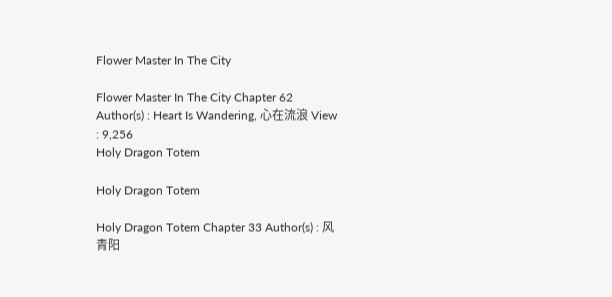Flower Master In The City

Flower Master In The City Chapter 62 Author(s) : Heart Is Wandering, 心在流浪 View : 9,256
Holy Dragon Totem

Holy Dragon Totem

Holy Dragon Totem Chapter 33 Author(s) : 风青阳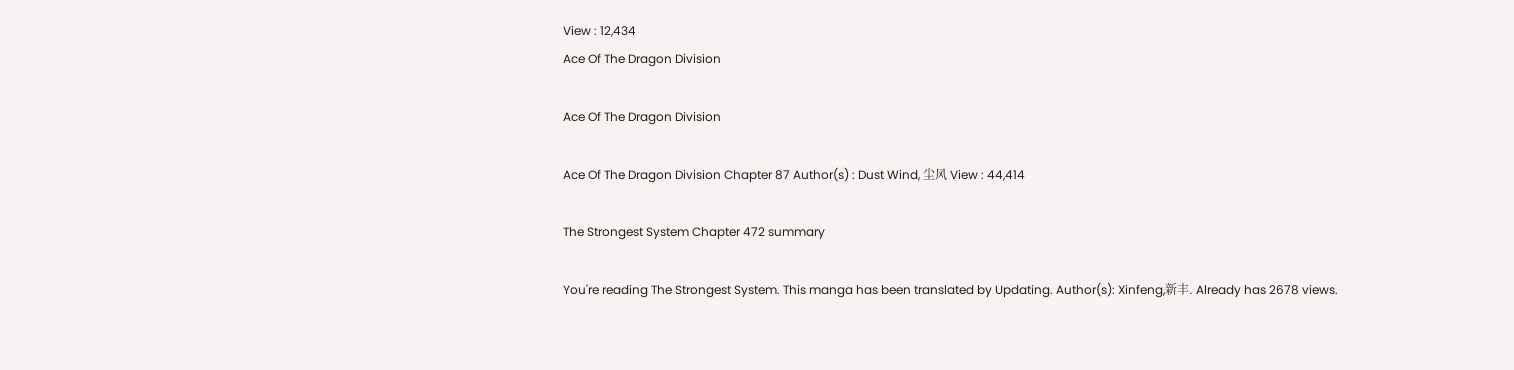View : 12,434
Ace Of The Dragon Division

Ace Of The Dragon Division

Ace Of The Dragon Division Chapter 87 Author(s) : Dust Wind, 尘风 View : 44,414

The Strongest System Chapter 472 summary

You're reading The Strongest System. This manga has been translated by Updating. Author(s): Xinfeng,新丰. Already has 2678 views.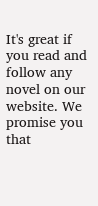It's great if you read and follow any novel on our website. We promise you that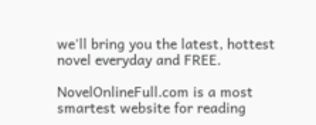we'll bring you the latest, hottest novel everyday and FREE.

NovelOnlineFull.com is a most smartest website for reading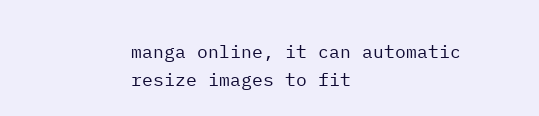manga online, it can automatic resize images to fit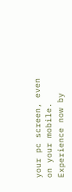your pc screen, even on your mobile. Experience now by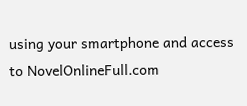using your smartphone and access to NovelOnlineFull.com